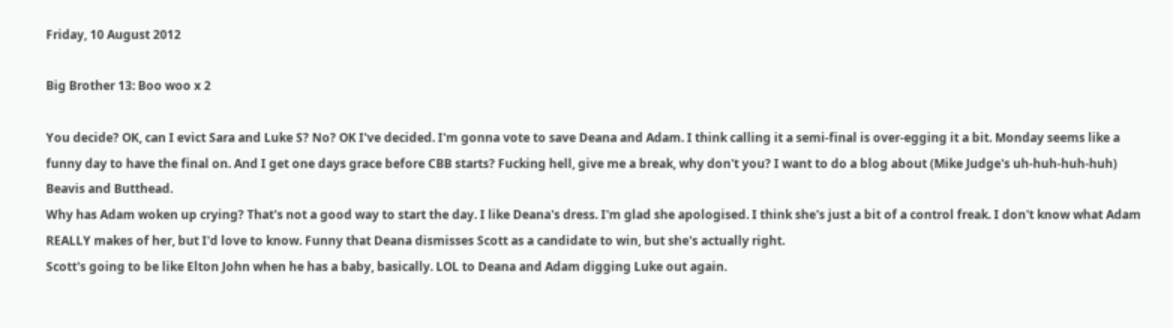Friday, 10 August 2012

Big Brother 13: Boo woo x 2

You decide? OK, can I evict Sara and Luke S? No? OK I've decided. I'm gonna vote to save Deana and Adam. I think calling it a semi-final is over-egging it a bit. Monday seems like a funny day to have the final on. And I get one days grace before CBB starts? Fucking hell, give me a break, why don't you? I want to do a blog about (Mike Judge's uh-huh-huh-huh) Beavis and Butthead.
Why has Adam woken up crying? That's not a good way to start the day. I like Deana's dress. I'm glad she apologised. I think she's just a bit of a control freak. I don't know what Adam REALLY makes of her, but I'd love to know. Funny that Deana dismisses Scott as a candidate to win, but she's actually right.
Scott's going to be like Elton John when he has a baby, basically. LOL to Deana and Adam digging Luke out again.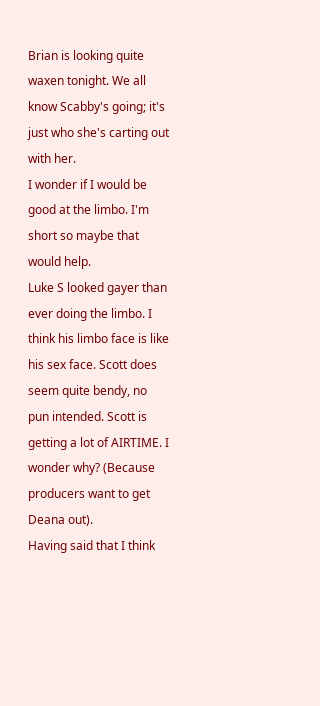Brian is looking quite waxen tonight. We all know Scabby's going; it's just who she's carting out with her.
I wonder if I would be good at the limbo. I'm short so maybe that would help.
Luke S looked gayer than ever doing the limbo. I think his limbo face is like his sex face. Scott does seem quite bendy, no pun intended. Scott is getting a lot of AIRTIME. I wonder why? (Because producers want to get Deana out).
Having said that I think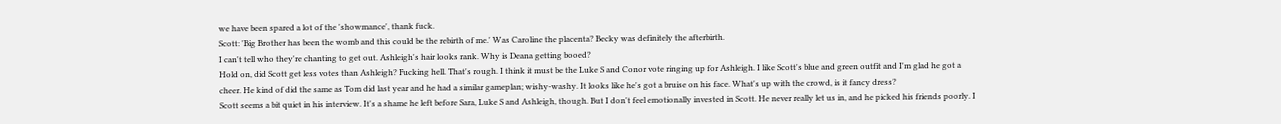we have been spared a lot of the 'showmance', thank fuck.
Scott: 'Big Brother has been the womb and this could be the rebirth of me.' Was Caroline the placenta? Becky was definitely the afterbirth.
I can't tell who they're chanting to get out. Ashleigh's hair looks rank. Why is Deana getting booed?
Hold on, did Scott get less votes than Ashleigh? Fucking hell. That's rough. I think it must be the Luke S and Conor vote ringing up for Ashleigh. I like Scott's blue and green outfit and I'm glad he got a cheer. He kind of did the same as Tom did last year and he had a similar gameplan; wishy-washy. It looks like he's got a bruise on his face. What's up with the crowd, is it fancy dress?
Scott seems a bit quiet in his interview. It's a shame he left before Sara, Luke S and Ashleigh, though. But I don't feel emotionally invested in Scott. He never really let us in, and he picked his friends poorly. I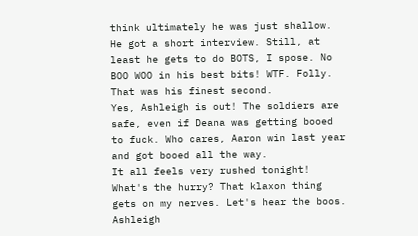think ultimately he was just shallow. He got a short interview. Still, at least he gets to do BOTS, I spose. No BOO WOO in his best bits! WTF. Folly. That was his finest second.
Yes, Ashleigh is out! The soldiers are safe, even if Deana was getting booed to fuck. Who cares, Aaron win last year and got booed all the way.
It all feels very rushed tonight! What's the hurry? That klaxon thing gets on my nerves. Let's hear the boos. Ashleigh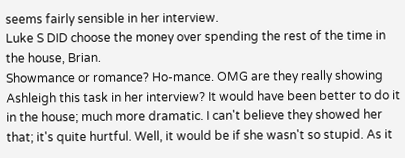seems fairly sensible in her interview.
Luke S DID choose the money over spending the rest of the time in the house, Brian.
Showmance or romance? Ho-mance. OMG are they really showing Ashleigh this task in her interview? It would have been better to do it in the house; much more dramatic. I can't believe they showed her that; it's quite hurtful. Well, it would be if she wasn't so stupid. As it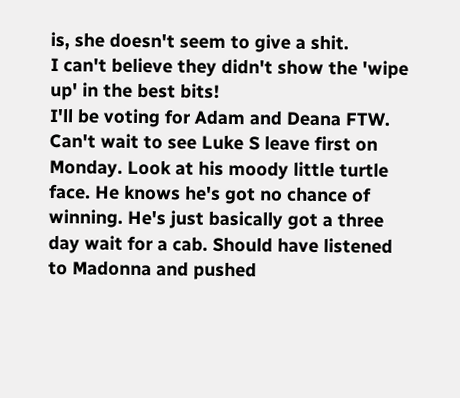is, she doesn't seem to give a shit.
I can't believe they didn't show the 'wipe up' in the best bits!
I'll be voting for Adam and Deana FTW. Can't wait to see Luke S leave first on Monday. Look at his moody little turtle face. He knows he's got no chance of winning. He's just basically got a three day wait for a cab. Should have listened to Madonna and pushed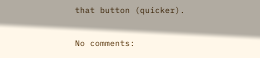that button (quicker).

No comments: